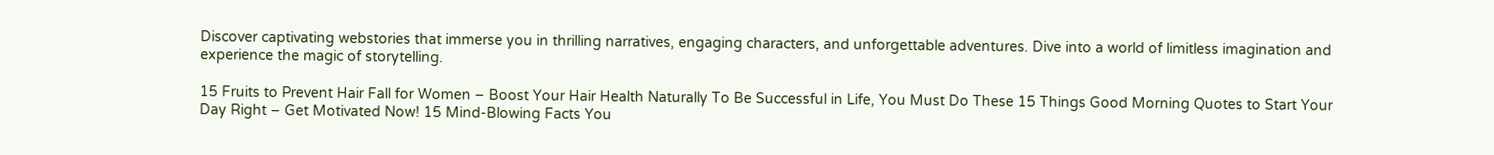Discover captivating webstories that immerse you in thrilling narratives, engaging characters, and unforgettable adventures. Dive into a world of limitless imagination and experience the magic of storytelling.

15 Fruits to Prevent Hair Fall for Women – Boost Your Hair Health Naturally To Be Successful in Life, You Must Do These 15 Things Good Morning Quotes to Start Your Day Right – Get Motivated Now! 15 Mind-Blowing Facts You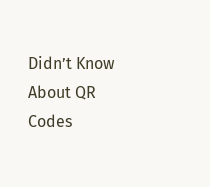Didn’t Know About QR Codes